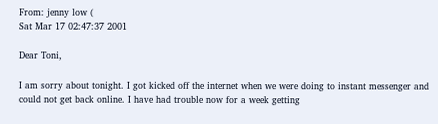From: jenny low (
Sat Mar 17 02:47:37 2001

Dear Toni,

I am sorry about tonight. I got kicked off the internet when we were doing to instant messenger and could not get back online. I have had trouble now for a week getting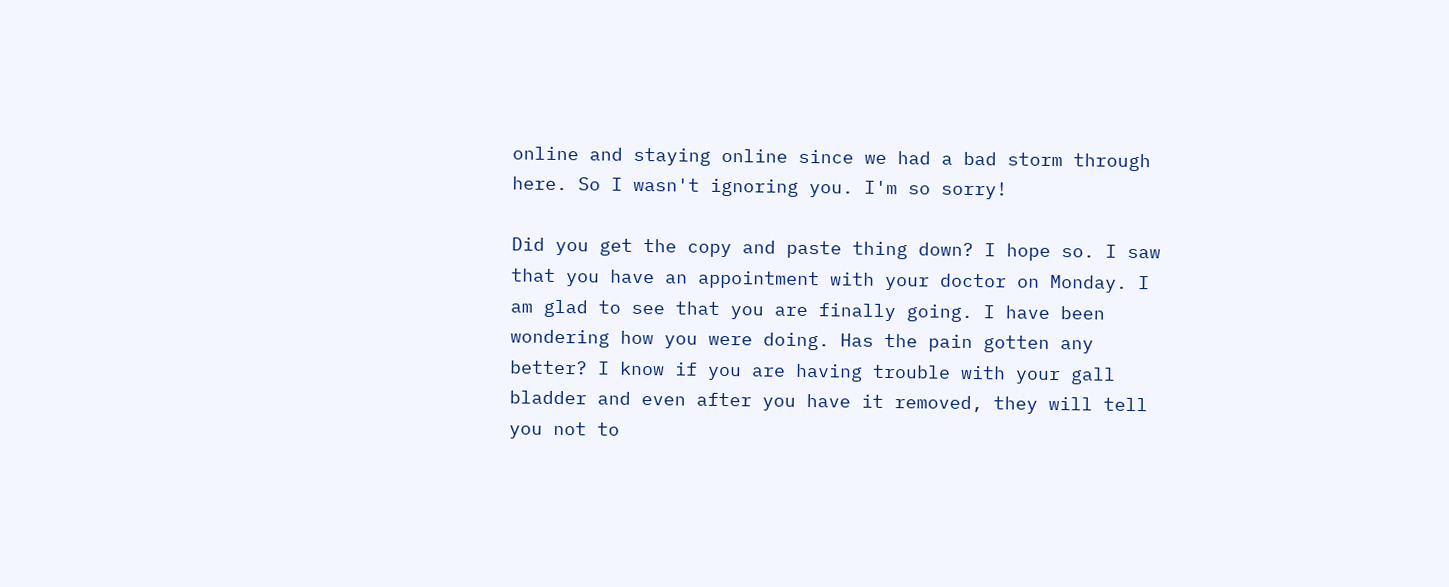online and staying online since we had a bad storm through here. So I wasn't ignoring you. I'm so sorry!

Did you get the copy and paste thing down? I hope so. I saw that you have an appointment with your doctor on Monday. I am glad to see that you are finally going. I have been wondering how you were doing. Has the pain gotten any better? I know if you are having trouble with your gall bladder and even after you have it removed, they will tell you not to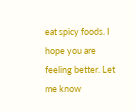eat spicy foods. I hope you are feeling better. Let me know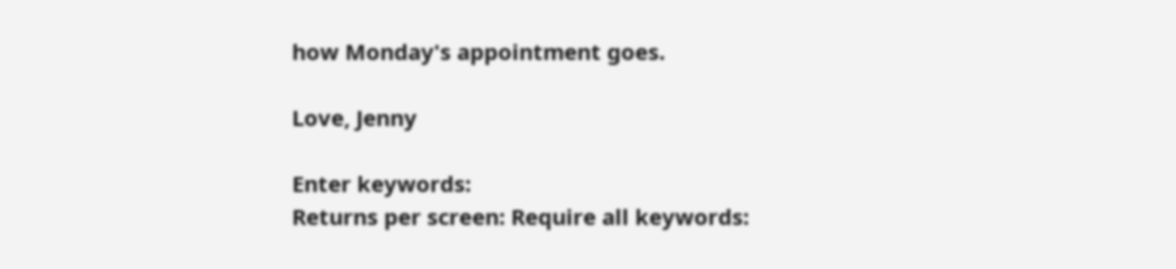how Monday's appointment goes.

Love, Jenny

Enter keywords:
Returns per screen: Require all keywords: